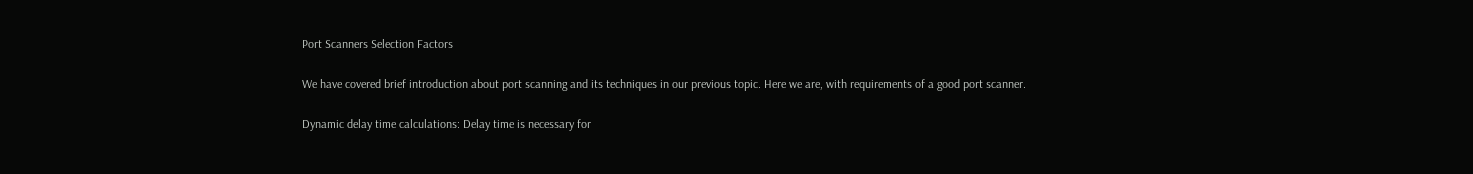Port Scanners Selection Factors

We have covered brief introduction about port scanning and its techniques in our previous topic. Here we are, with requirements of a good port scanner.

Dynamic delay time calculations: Delay time is necessary for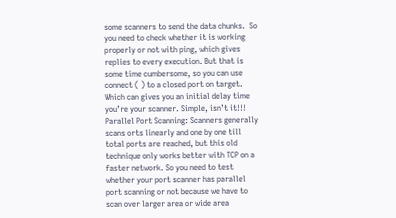some scanners to send the data chunks.  So you need to check whether it is working properly or not with ping, which gives replies to every execution. But that is some time cumbersome, so you can use connect ( ) to a closed port on target. Which can gives you an initial delay time you’re your scanner. Simple, isn’t it!!!
Parallel Port Scanning: Scanners generally scans orts linearly and one by one till total ports are reached, but this old technique only works better with TCP on a faster network. So you need to test whether your port scanner has parallel port scanning or not because we have to scan over larger area or wide area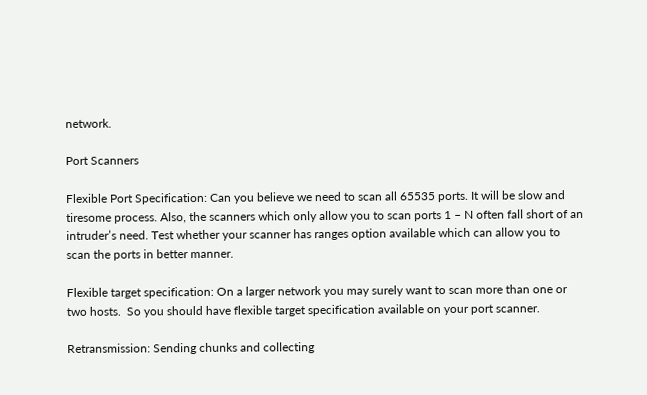network.

Port Scanners

Flexible Port Specification: Can you believe we need to scan all 65535 ports. It will be slow and tiresome process. Also, the scanners which only allow you to scan ports 1 – N often fall short of an intruder’s need. Test whether your scanner has ranges option available which can allow you to scan the ports in better manner.

Flexible target specification: On a larger network you may surely want to scan more than one or two hosts.  So you should have flexible target specification available on your port scanner.

Retransmission: Sending chunks and collecting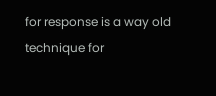for response is a way old technique for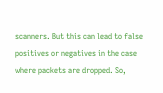scanners. But this can lead to false positives or negatives in the case where packets are dropped. So,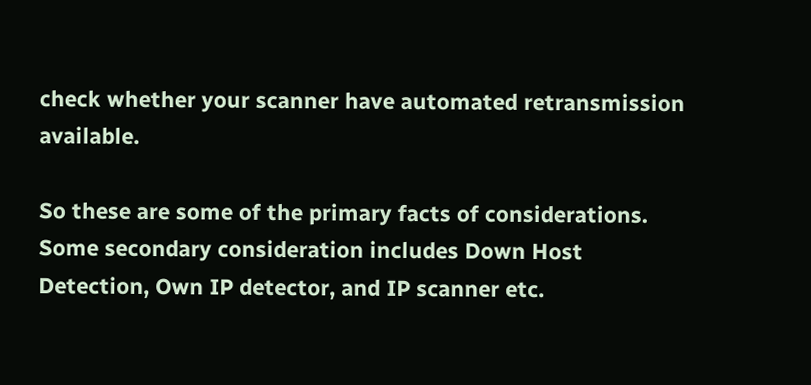check whether your scanner have automated retransmission available.

So these are some of the primary facts of considerations. Some secondary consideration includes Down Host Detection, Own IP detector, and IP scanner etc.